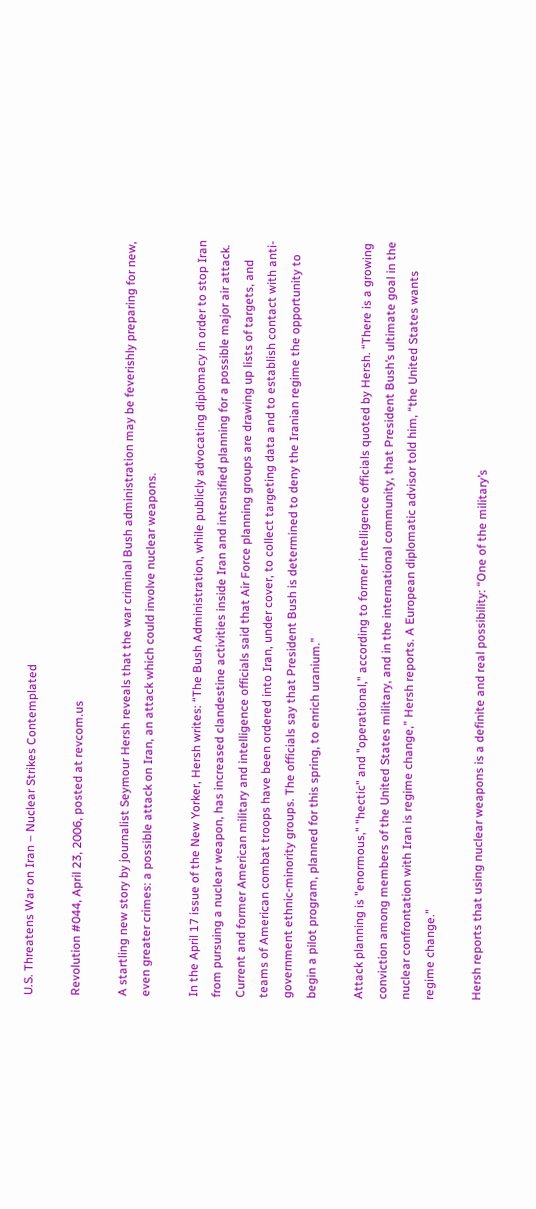U.S. Threatens War on Iran – Nuclear Strikes Contemplated

Revolution #044, April 23, 2006, posted at revcom.us

A startling new story by journalist Seymour Hersh reveals that the war criminal Bush administration may be feverishly preparing for new, even greater crimes: a possible attack on Iran, an attack which could involve nuclear weapons.

In the April 17 issue of the New Yorker, Hersh writes: “The Bush Administration, while publicly advocating diplomacy in order to stop Iran from pursuing a nuclear weapon, has increased clandestine activities inside Iran and intensified planning for a possible major air attack. Current and former American military and intelligence officials said that Air Force planning groups are drawing up lists of targets, and teams of American combat troops have been ordered into Iran, under cover, to collect targeting data and to establish contact with anti-government ethnic-minority groups. The officials say that President Bush is determined to deny the Iranian regime the opportunity to begin a pilot program, planned for this spring, to enrich uranium.”

Attack planning is "enormous," "hectic" and "operational,” according to former intelligence officials quoted by Hersh. “There is a growing conviction among members of the United States military, and in the international community, that President Bush’s ultimate goal in the nuclear confrontation with Iran is regime change,” Hersh reports. A European diplomatic advisor told him, “the United States wants regime change.”

Hersh reports that using nuclear weapons is a definite and real possibility: “One of the military’s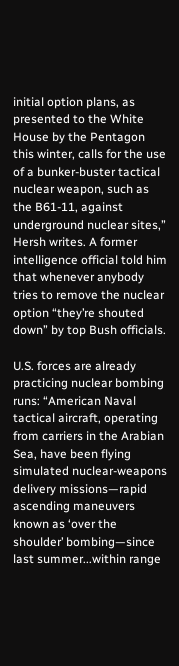initial option plans, as presented to the White House by the Pentagon this winter, calls for the use of a bunker-buster tactical nuclear weapon, such as the B61-11, against underground nuclear sites,” Hersh writes. A former intelligence official told him that whenever anybody tries to remove the nuclear option “they’re shouted down” by top Bush officials.

U.S. forces are already practicing nuclear bombing runs: “American Naval tactical aircraft, operating from carriers in the Arabian Sea, have been flying simulated nuclear-weapons delivery missions—rapid ascending maneuvers known as ‘over the shoulder’ bombing—since last summer...within range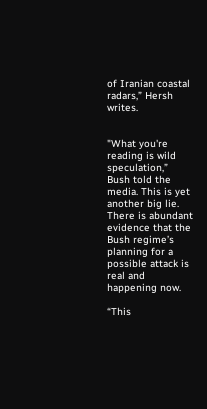of Iranian coastal radars,” Hersh writes.


"What you're reading is wild speculation,” Bush told the media. This is yet another big lie. There is abundant evidence that the Bush regime’s planning for a possible attack is real and happening now.

“This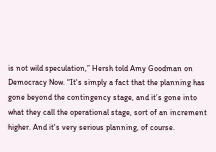is not wild speculation,” Hersh told Amy Goodman on Democracy Now. “It's simply a fact that the planning has gone beyond the contingency stage, and it’s gone into what they call the operational stage, sort of an increment higher. And it's very serious planning, of course.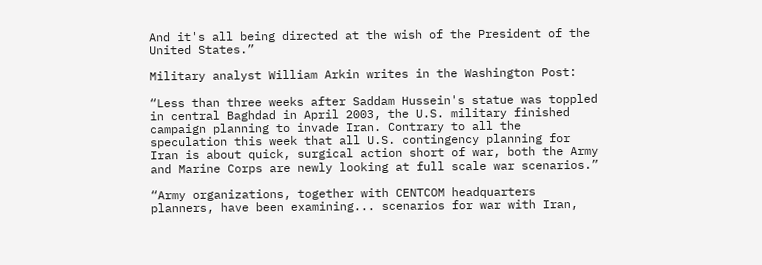And it's all being directed at the wish of the President of the United States.”

Military analyst William Arkin writes in the Washington Post:

“Less than three weeks after Saddam Hussein's statue was toppled in central Baghdad in April 2003, the U.S. military finished campaign planning to invade Iran. Contrary to all the speculation this week that all U.S. contingency planning for Iran is about quick, surgical action short of war, both the Army and Marine Corps are newly looking at full scale war scenarios.”

“Army organizations, together with CENTCOM headquarters planners, have been examining... scenarios for war with Iran,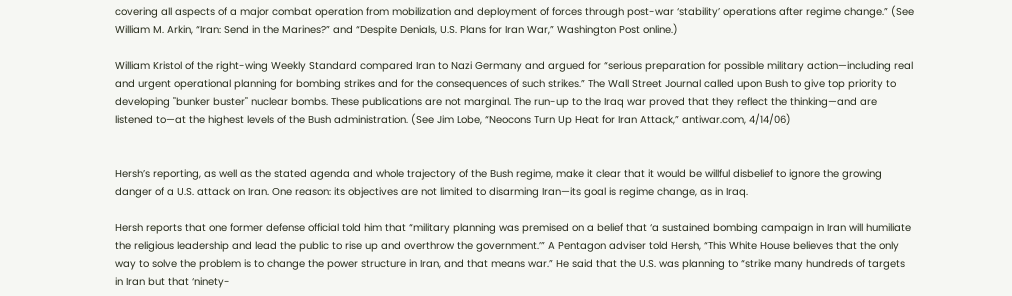covering all aspects of a major combat operation from mobilization and deployment of forces through post-war ‘stability’ operations after regime change.” (See William M. Arkin, “Iran: Send in the Marines?” and “Despite Denials, U.S. Plans for Iran War,” Washington Post online.)

William Kristol of the right-wing Weekly Standard compared Iran to Nazi Germany and argued for “serious preparation for possible military action—including real and urgent operational planning for bombing strikes and for the consequences of such strikes.” The Wall Street Journal called upon Bush to give top priority to developing "bunker buster" nuclear bombs. These publications are not marginal. The run-up to the Iraq war proved that they reflect the thinking—and are listened to—at the highest levels of the Bush administration. (See Jim Lobe, “Neocons Turn Up Heat for Iran Attack,” antiwar.com, 4/14/06)


Hersh’s reporting, as well as the stated agenda and whole trajectory of the Bush regime, make it clear that it would be willful disbelief to ignore the growing danger of a U.S. attack on Iran. One reason: its objectives are not limited to disarming Iran—its goal is regime change, as in Iraq.

Hersh reports that one former defense official told him that “military planning was premised on a belief that ‘a sustained bombing campaign in Iran will humiliate the religious leadership and lead the public to rise up and overthrow the government.’” A Pentagon adviser told Hersh, “This White House believes that the only way to solve the problem is to change the power structure in Iran, and that means war.” He said that the U.S. was planning to “strike many hundreds of targets in Iran but that ‘ninety-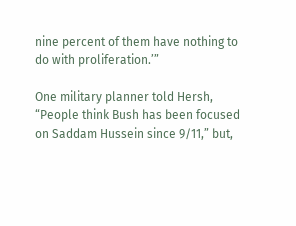nine percent of them have nothing to do with proliferation.’”

One military planner told Hersh, “People think Bush has been focused on Saddam Hussein since 9/11,” but,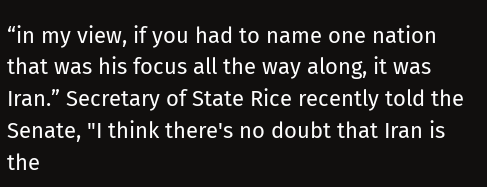“in my view, if you had to name one nation that was his focus all the way along, it was Iran.” Secretary of State Rice recently told the Senate, "I think there's no doubt that Iran is the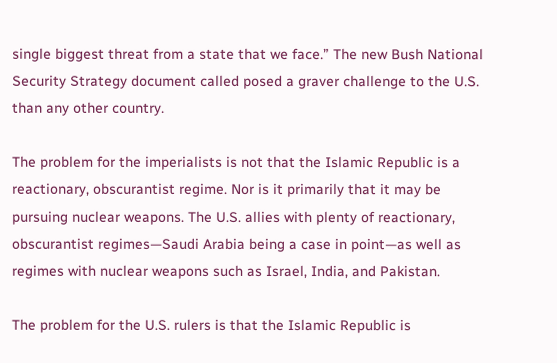single biggest threat from a state that we face.” The new Bush National Security Strategy document called posed a graver challenge to the U.S. than any other country.

The problem for the imperialists is not that the Islamic Republic is a reactionary, obscurantist regime. Nor is it primarily that it may be pursuing nuclear weapons. The U.S. allies with plenty of reactionary, obscurantist regimes—Saudi Arabia being a case in point—as well as regimes with nuclear weapons such as Israel, India, and Pakistan.

The problem for the U.S. rulers is that the Islamic Republic is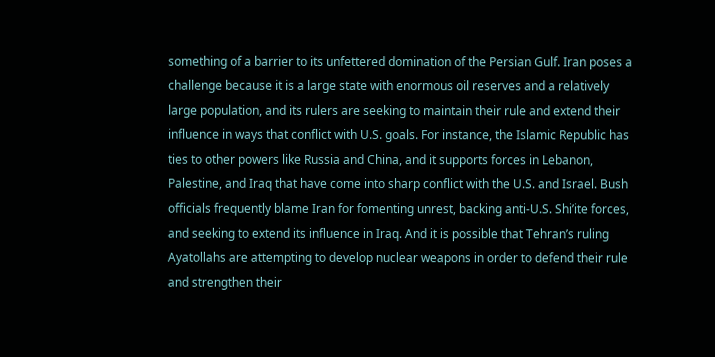something of a barrier to its unfettered domination of the Persian Gulf. Iran poses a challenge because it is a large state with enormous oil reserves and a relatively large population, and its rulers are seeking to maintain their rule and extend their influence in ways that conflict with U.S. goals. For instance, the Islamic Republic has ties to other powers like Russia and China, and it supports forces in Lebanon, Palestine, and Iraq that have come into sharp conflict with the U.S. and Israel. Bush officials frequently blame Iran for fomenting unrest, backing anti-U.S. Shi’ite forces, and seeking to extend its influence in Iraq. And it is possible that Tehran’s ruling Ayatollahs are attempting to develop nuclear weapons in order to defend their rule and strengthen their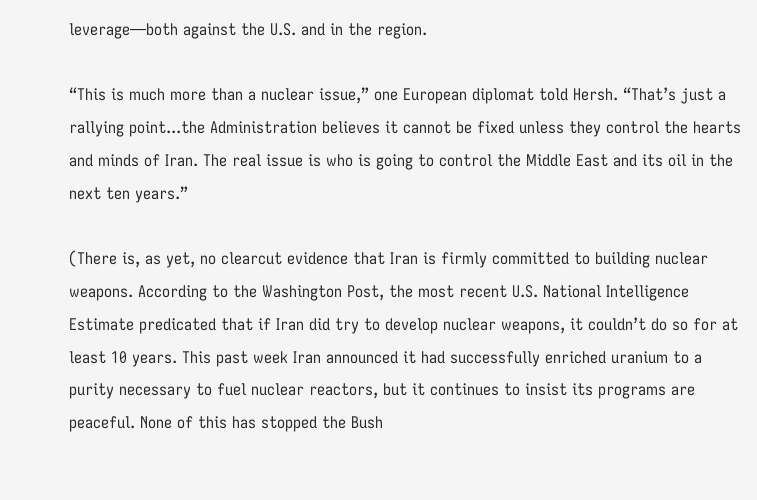leverage—both against the U.S. and in the region.

“This is much more than a nuclear issue,” one European diplomat told Hersh. “That’s just a rallying point...the Administration believes it cannot be fixed unless they control the hearts and minds of Iran. The real issue is who is going to control the Middle East and its oil in the next ten years.”

(There is, as yet, no clearcut evidence that Iran is firmly committed to building nuclear weapons. According to the Washington Post, the most recent U.S. National Intelligence Estimate predicated that if Iran did try to develop nuclear weapons, it couldn’t do so for at least 10 years. This past week Iran announced it had successfully enriched uranium to a purity necessary to fuel nuclear reactors, but it continues to insist its programs are peaceful. None of this has stopped the Bush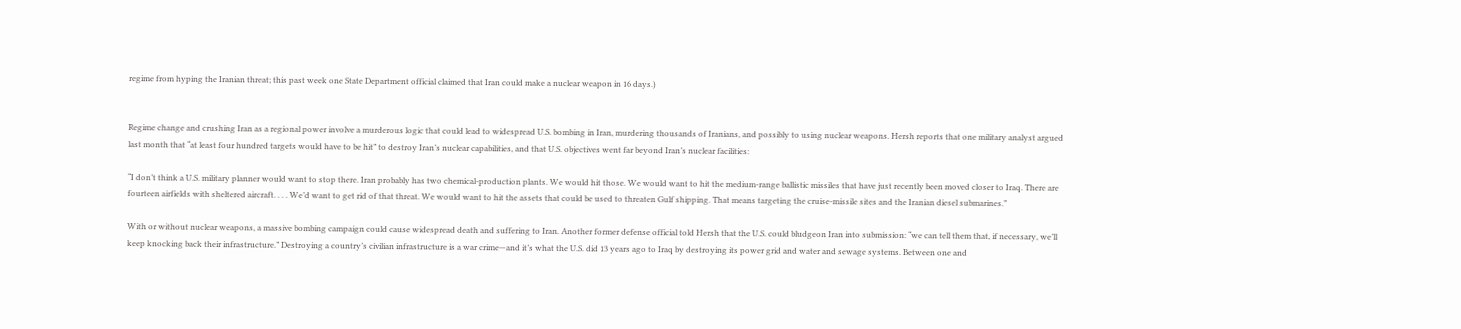regime from hyping the Iranian threat; this past week one State Department official claimed that Iran could make a nuclear weapon in 16 days.)


Regime change and crushing Iran as a regional power involve a murderous logic that could lead to widespread U.S. bombing in Iran, murdering thousands of Iranians, and possibly to using nuclear weapons. Hersh reports that one military analyst argued last month that “at least four hundred targets would have to be hit” to destroy Iran’s nuclear capabilities, and that U.S. objectives went far beyond Iran’s nuclear facilities:

“I don’t think a U.S. military planner would want to stop there. Iran probably has two chemical-production plants. We would hit those. We would want to hit the medium-range ballistic missiles that have just recently been moved closer to Iraq. There are fourteen airfields with sheltered aircraft. . . . We’d want to get rid of that threat. We would want to hit the assets that could be used to threaten Gulf shipping. That means targeting the cruise-missile sites and the Iranian diesel submarines.”

With or without nuclear weapons, a massive bombing campaign could cause widespread death and suffering to Iran. Another former defense official told Hersh that the U.S. could bludgeon Iran into submission: “we can tell them that, if necessary, we’ll keep knocking back their infrastructure.” Destroying a country’s civilian infrastructure is a war crime—and it’s what the U.S. did 13 years ago to Iraq by destroying its power grid and water and sewage systems. Between one and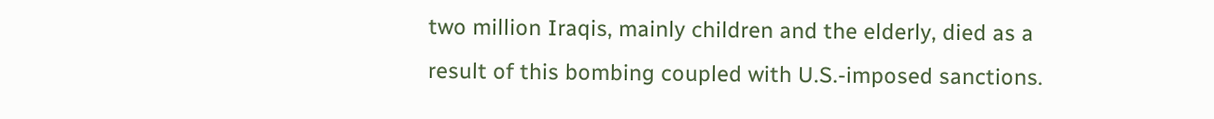two million Iraqis, mainly children and the elderly, died as a result of this bombing coupled with U.S.-imposed sanctions.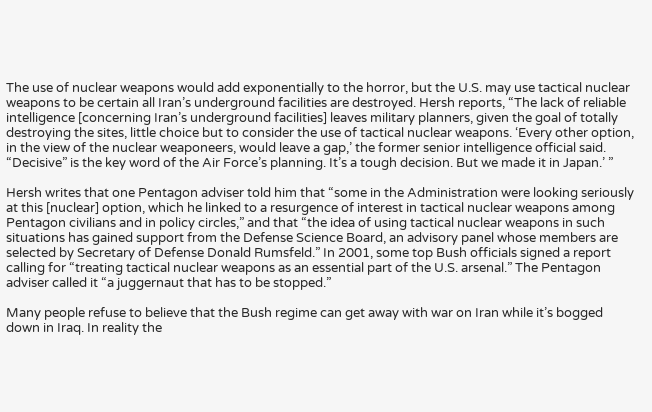The use of nuclear weapons would add exponentially to the horror, but the U.S. may use tactical nuclear weapons to be certain all Iran’s underground facilities are destroyed. Hersh reports, “The lack of reliable intelligence [concerning Iran’s underground facilities] leaves military planners, given the goal of totally destroying the sites, little choice but to consider the use of tactical nuclear weapons. ‘Every other option, in the view of the nuclear weaponeers, would leave a gap,’ the former senior intelligence official said. “Decisive” is the key word of the Air Force’s planning. It’s a tough decision. But we made it in Japan.’ ”

Hersh writes that one Pentagon adviser told him that “some in the Administration were looking seriously at this [nuclear] option, which he linked to a resurgence of interest in tactical nuclear weapons among Pentagon civilians and in policy circles,” and that “the idea of using tactical nuclear weapons in such situations has gained support from the Defense Science Board, an advisory panel whose members are selected by Secretary of Defense Donald Rumsfeld.” In 2001, some top Bush officials signed a report calling for “treating tactical nuclear weapons as an essential part of the U.S. arsenal.” The Pentagon adviser called it “a juggernaut that has to be stopped.”

Many people refuse to believe that the Bush regime can get away with war on Iran while it’s bogged down in Iraq. In reality the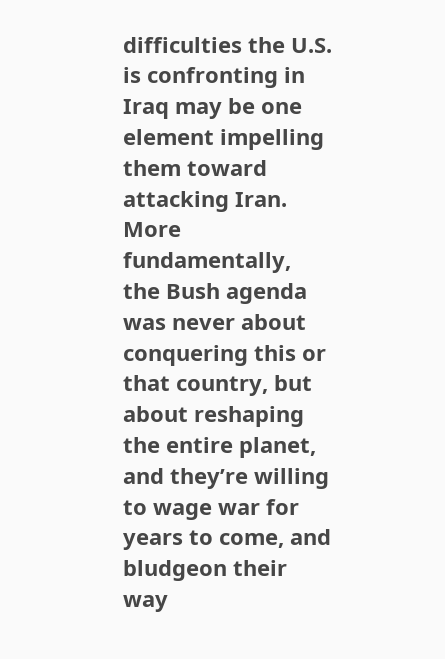difficulties the U.S. is confronting in Iraq may be one element impelling them toward attacking Iran. More fundamentally, the Bush agenda was never about conquering this or that country, but about reshaping the entire planet, and they’re willing to wage war for years to come, and bludgeon their way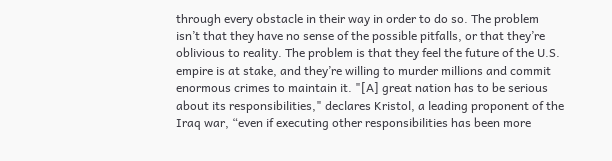through every obstacle in their way in order to do so. The problem isn’t that they have no sense of the possible pitfalls, or that they’re oblivious to reality. The problem is that they feel the future of the U.S. empire is at stake, and they’re willing to murder millions and commit enormous crimes to maintain it. "[A] great nation has to be serious about its responsibilities," declares Kristol, a leading proponent of the Iraq war, “even if executing other responsibilities has been more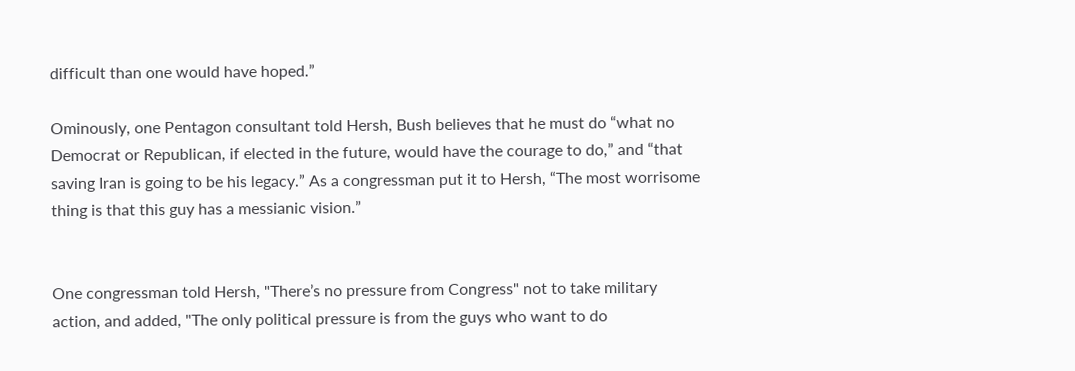difficult than one would have hoped.”

Ominously, one Pentagon consultant told Hersh, Bush believes that he must do “what no Democrat or Republican, if elected in the future, would have the courage to do,” and “that saving Iran is going to be his legacy.” As a congressman put it to Hersh, “The most worrisome thing is that this guy has a messianic vision.”


One congressman told Hersh, "There’s no pressure from Congress" not to take military action, and added, "The only political pressure is from the guys who want to do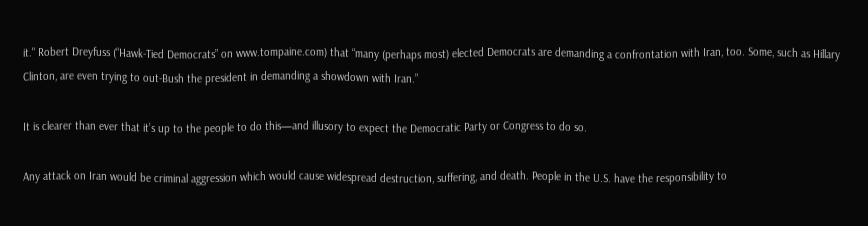it." Robert Dreyfuss (“Hawk-Tied Democrats” on www.tompaine.com) that “many (perhaps most) elected Democrats are demanding a confrontation with Iran, too. Some, such as Hillary Clinton, are even trying to out-Bush the president in demanding a showdown with Iran.”

It is clearer than ever that it’s up to the people to do this—and illusory to expect the Democratic Party or Congress to do so.

Any attack on Iran would be criminal aggression which would cause widespread destruction, suffering, and death. People in the U.S. have the responsibility to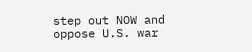step out NOW and oppose U.S. war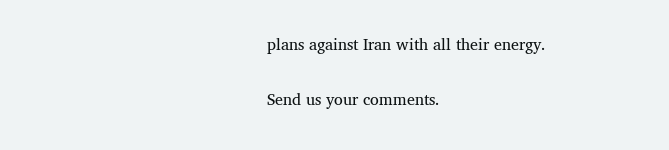plans against Iran with all their energy.

Send us your comments.